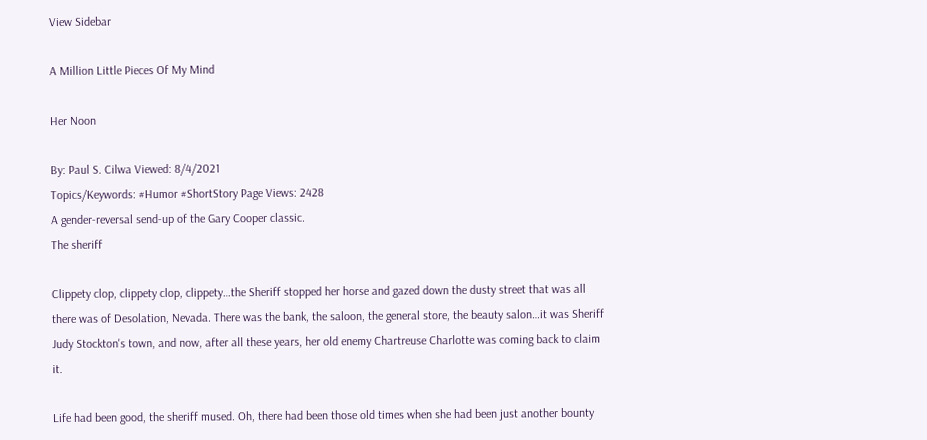View Sidebar

A Million Little Pieces Of My Mind

Her Noon

By: Paul S. Cilwa Viewed: 8/4/2021
Topics/Keywords: #Humor #ShortStory Page Views: 2428
A gender-reversal send-up of the Gary Cooper classic.
The sheriff

Clippety clop, clippety clop, clippety…the Sheriff stopped her horse and gazed down the dusty street that was all there was of Desolation, Nevada. There was the bank, the saloon, the general store, the beauty salon…it was Sheriff Judy Stockton's town, and now, after all these years, her old enemy Chartreuse Charlotte was coming back to claim it.

Life had been good, the sheriff mused. Oh, there had been those old times when she had been just another bounty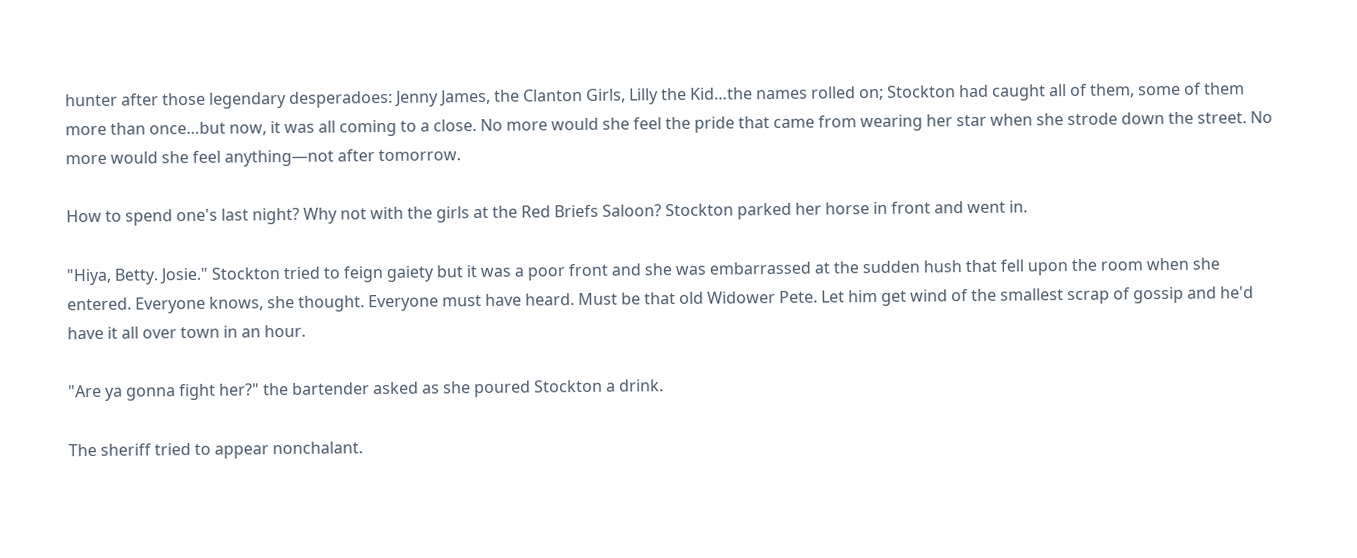hunter after those legendary desperadoes: Jenny James, the Clanton Girls, Lilly the Kid…the names rolled on; Stockton had caught all of them, some of them more than once…but now, it was all coming to a close. No more would she feel the pride that came from wearing her star when she strode down the street. No more would she feel anything—not after tomorrow.

How to spend one's last night? Why not with the girls at the Red Briefs Saloon? Stockton parked her horse in front and went in.

"Hiya, Betty. Josie." Stockton tried to feign gaiety but it was a poor front and she was embarrassed at the sudden hush that fell upon the room when she entered. Everyone knows, she thought. Everyone must have heard. Must be that old Widower Pete. Let him get wind of the smallest scrap of gossip and he'd have it all over town in an hour.

"Are ya gonna fight her?" the bartender asked as she poured Stockton a drink.

The sheriff tried to appear nonchalant.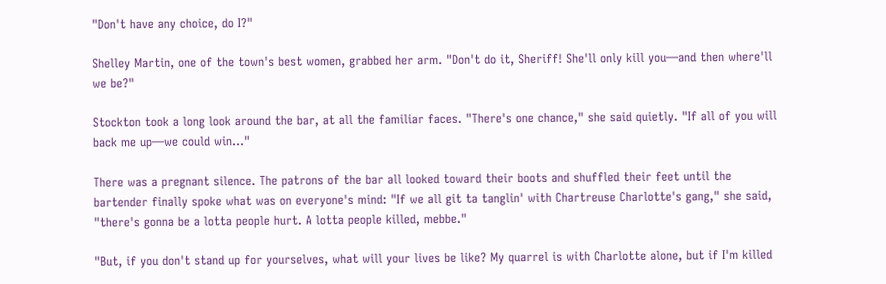"Don't have any choice, do I?"

Shelley Martin, one of the town's best women, grabbed her arm. "Don't do it, Sheriff! She'll only kill you—and then where'll we be?"

Stockton took a long look around the bar, at all the familiar faces. "There's one chance," she said quietly. "If all of you will back me up—we could win…"

There was a pregnant silence. The patrons of the bar all looked toward their boots and shuffled their feet until the bartender finally spoke what was on everyone's mind: "If we all git ta tanglin' with Chartreuse Charlotte's gang," she said, "there's gonna be a lotta people hurt. A lotta people killed, mebbe."

"But, if you don't stand up for yourselves, what will your lives be like? My quarrel is with Charlotte alone, but if I'm killed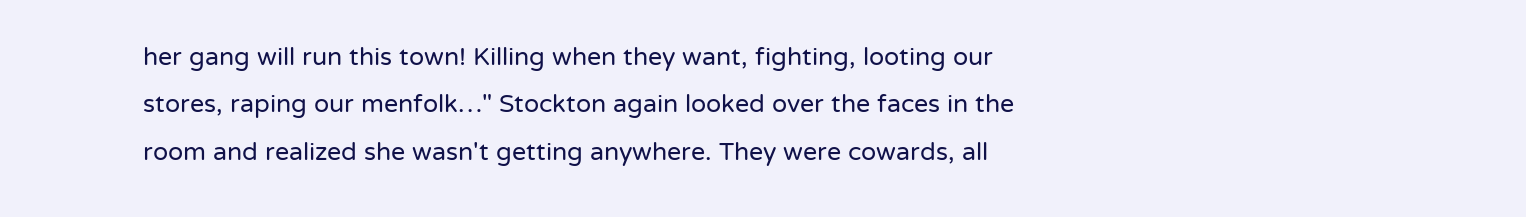her gang will run this town! Killing when they want, fighting, looting our stores, raping our menfolk…" Stockton again looked over the faces in the room and realized she wasn't getting anywhere. They were cowards, all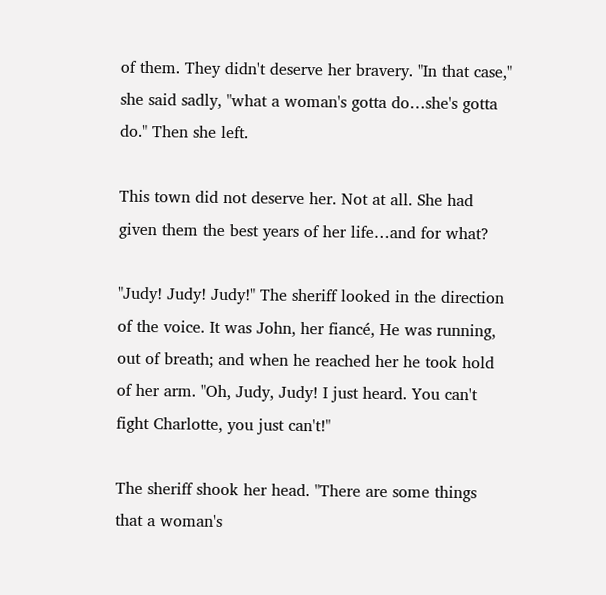of them. They didn't deserve her bravery. "In that case," she said sadly, "what a woman's gotta do…she's gotta do." Then she left.

This town did not deserve her. Not at all. She had given them the best years of her life…and for what?

"Judy! Judy! Judy!" The sheriff looked in the direction of the voice. It was John, her fiancé, He was running, out of breath; and when he reached her he took hold of her arm. "Oh, Judy, Judy! I just heard. You can't fight Charlotte, you just can't!"

The sheriff shook her head. "There are some things that a woman's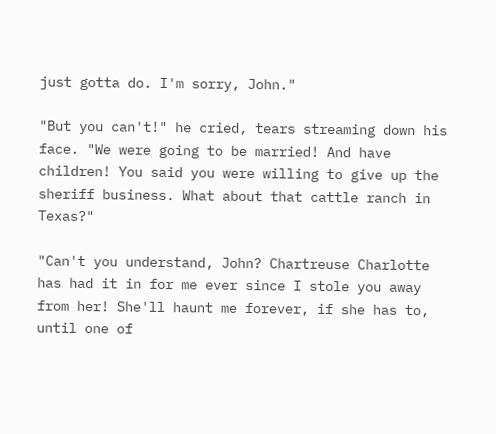just gotta do. I'm sorry, John."

"But you can't!" he cried, tears streaming down his face. "We were going to be married! And have children! You said you were willing to give up the sheriff business. What about that cattle ranch in Texas?"

"Can't you understand, John? Chartreuse Charlotte has had it in for me ever since I stole you away from her! She'll haunt me forever, if she has to, until one of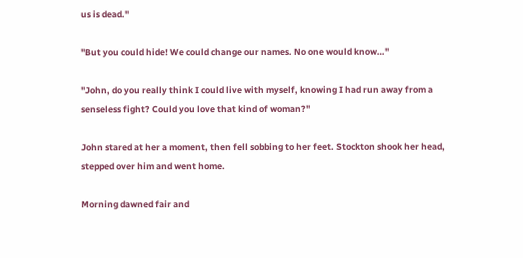us is dead."

"But you could hide! We could change our names. No one would know…"

"John, do you really think I could live with myself, knowing I had run away from a senseless fight? Could you love that kind of woman?"

John stared at her a moment, then fell sobbing to her feet. Stockton shook her head, stepped over him and went home.

Morning dawned fair and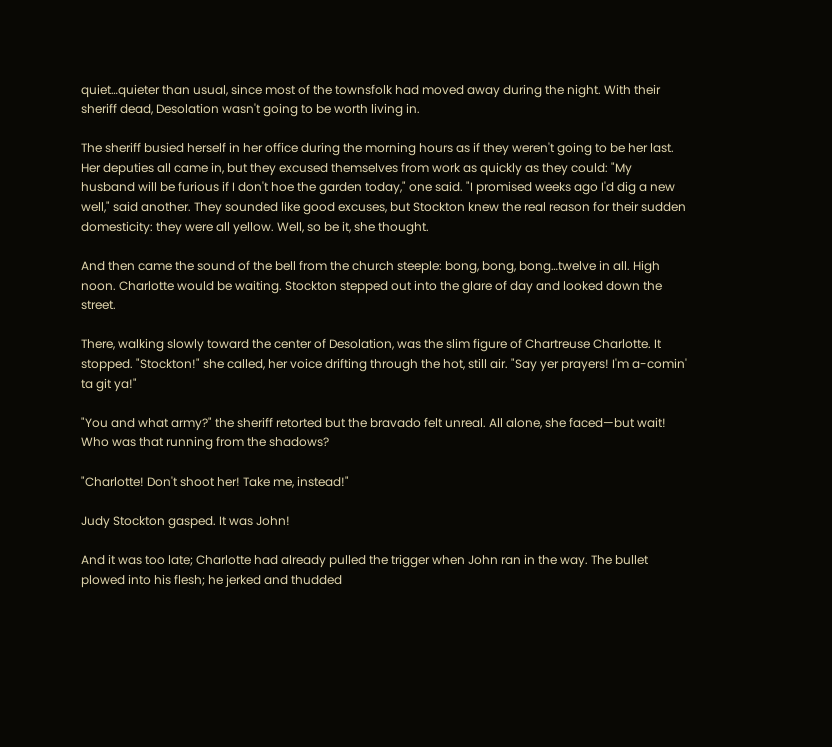quiet…quieter than usual, since most of the townsfolk had moved away during the night. With their sheriff dead, Desolation wasn't going to be worth living in.

The sheriff busied herself in her office during the morning hours as if they weren't going to be her last. Her deputies all came in, but they excused themselves from work as quickly as they could: "My husband will be furious if I don't hoe the garden today," one said. "I promised weeks ago I'd dig a new well," said another. They sounded like good excuses, but Stockton knew the real reason for their sudden domesticity: they were all yellow. Well, so be it, she thought.

And then came the sound of the bell from the church steeple: bong, bong, bong…twelve in all. High noon. Charlotte would be waiting. Stockton stepped out into the glare of day and looked down the street.

There, walking slowly toward the center of Desolation, was the slim figure of Chartreuse Charlotte. It stopped. "Stockton!" she called, her voice drifting through the hot, still air. "Say yer prayers! I'm a-comin' ta git ya!"

"You and what army?" the sheriff retorted but the bravado felt unreal. All alone, she faced—but wait! Who was that running from the shadows?

"Charlotte! Don't shoot her! Take me, instead!"

Judy Stockton gasped. It was John!

And it was too late; Charlotte had already pulled the trigger when John ran in the way. The bullet plowed into his flesh; he jerked and thudded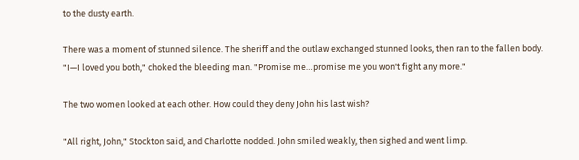to the dusty earth.

There was a moment of stunned silence. The sheriff and the outlaw exchanged stunned looks, then ran to the fallen body. "I—I loved you both," choked the bleeding man. "Promise me…promise me you won't fight any more."

The two women looked at each other. How could they deny John his last wish?

"All right, John," Stockton said, and Charlotte nodded. John smiled weakly, then sighed and went limp.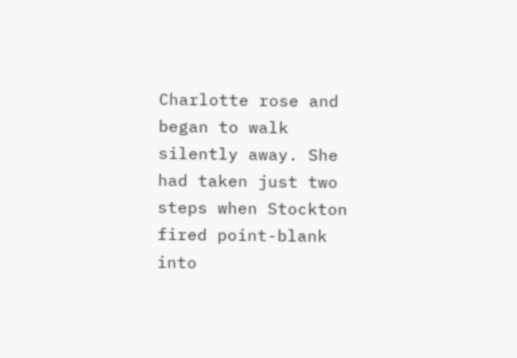Charlotte rose and began to walk silently away. She had taken just two steps when Stockton fired point-blank into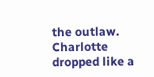the outlaw. Charlotte dropped like a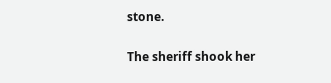stone.

The sheriff shook her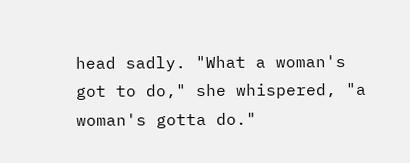head sadly. "What a woman's got to do," she whispered, "a woman's gotta do."